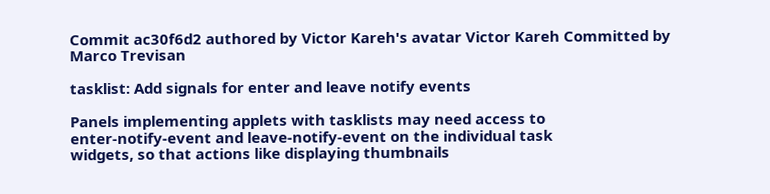Commit ac30f6d2 authored by Victor Kareh's avatar Victor Kareh Committed by Marco Trevisan

tasklist: Add signals for enter and leave notify events

Panels implementing applets with tasklists may need access to
enter-notify-event and leave-notify-event on the individual task
widgets, so that actions like displaying thumbnails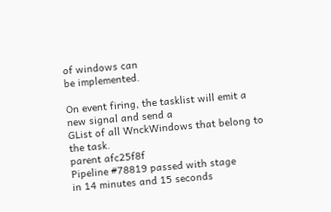of windows can
be implemented.

On event firing, the tasklist will emit a new signal and send a
GList of all WnckWindows that belong to the task.
parent afc25f8f
Pipeline #78819 passed with stage
in 14 minutes and 15 seconds